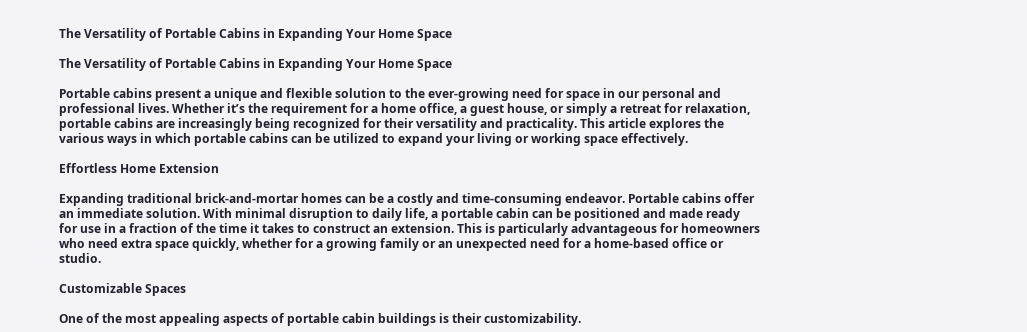The Versatility of Portable Cabins in Expanding Your Home Space

The Versatility of Portable Cabins in Expanding Your Home Space

Portable cabins present a unique and flexible solution to the ever-growing need for space in our personal and professional lives. Whether it’s the requirement for a home office, a guest house, or simply a retreat for relaxation, portable cabins are increasingly being recognized for their versatility and practicality. This article explores the various ways in which portable cabins can be utilized to expand your living or working space effectively.

Effortless Home Extension

Expanding traditional brick-and-mortar homes can be a costly and time-consuming endeavor. Portable cabins offer an immediate solution. With minimal disruption to daily life, a portable cabin can be positioned and made ready for use in a fraction of the time it takes to construct an extension. This is particularly advantageous for homeowners who need extra space quickly, whether for a growing family or an unexpected need for a home-based office or studio.

Customizable Spaces

One of the most appealing aspects of portable cabin buildings is their customizability.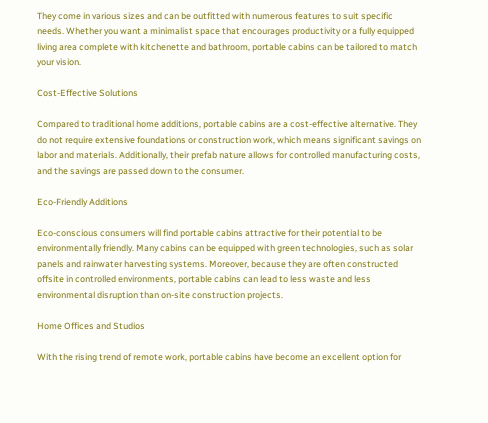They come in various sizes and can be outfitted with numerous features to suit specific needs. Whether you want a minimalist space that encourages productivity or a fully equipped living area complete with kitchenette and bathroom, portable cabins can be tailored to match your vision.

Cost-Effective Solutions

Compared to traditional home additions, portable cabins are a cost-effective alternative. They do not require extensive foundations or construction work, which means significant savings on labor and materials. Additionally, their prefab nature allows for controlled manufacturing costs, and the savings are passed down to the consumer.

Eco-Friendly Additions

Eco-conscious consumers will find portable cabins attractive for their potential to be environmentally friendly. Many cabins can be equipped with green technologies, such as solar panels and rainwater harvesting systems. Moreover, because they are often constructed offsite in controlled environments, portable cabins can lead to less waste and less environmental disruption than on-site construction projects.

Home Offices and Studios

With the rising trend of remote work, portable cabins have become an excellent option for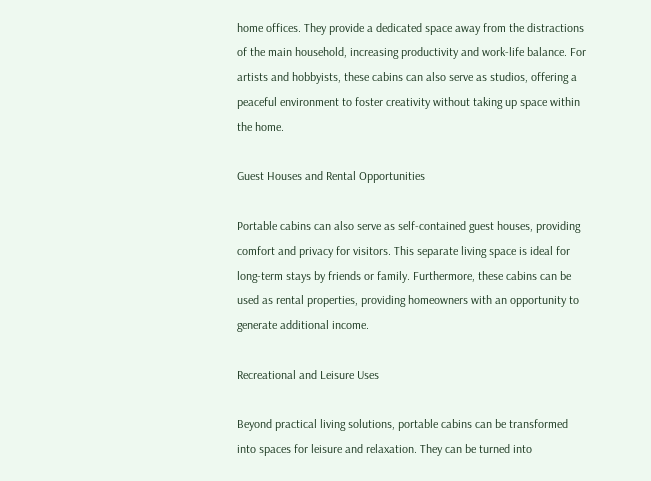home offices. They provide a dedicated space away from the distractions of the main household, increasing productivity and work-life balance. For artists and hobbyists, these cabins can also serve as studios, offering a peaceful environment to foster creativity without taking up space within the home.

Guest Houses and Rental Opportunities

Portable cabins can also serve as self-contained guest houses, providing comfort and privacy for visitors. This separate living space is ideal for long-term stays by friends or family. Furthermore, these cabins can be used as rental properties, providing homeowners with an opportunity to generate additional income.

Recreational and Leisure Uses

Beyond practical living solutions, portable cabins can be transformed into spaces for leisure and relaxation. They can be turned into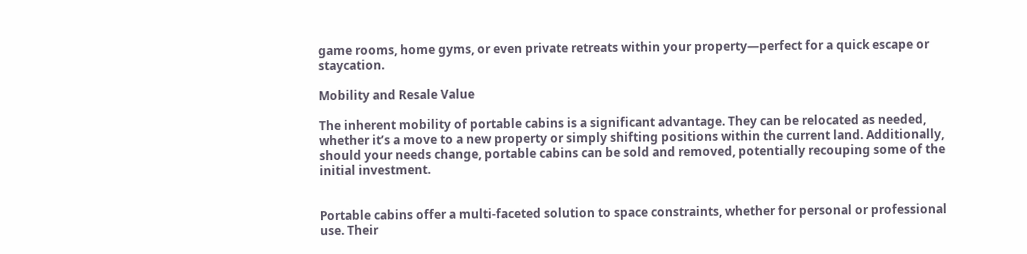game rooms, home gyms, or even private retreats within your property—perfect for a quick escape or staycation.

Mobility and Resale Value

The inherent mobility of portable cabins is a significant advantage. They can be relocated as needed, whether it’s a move to a new property or simply shifting positions within the current land. Additionally, should your needs change, portable cabins can be sold and removed, potentially recouping some of the initial investment.


Portable cabins offer a multi-faceted solution to space constraints, whether for personal or professional use. Their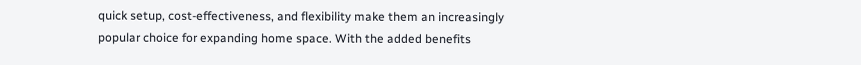quick setup, cost-effectiveness, and flexibility make them an increasingly popular choice for expanding home space. With the added benefits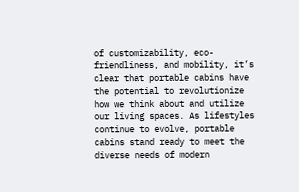of customizability, eco-friendliness, and mobility, it’s clear that portable cabins have the potential to revolutionize how we think about and utilize our living spaces. As lifestyles continue to evolve, portable cabins stand ready to meet the diverse needs of modern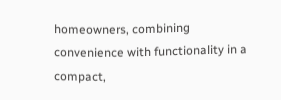homeowners, combining convenience with functionality in a compact,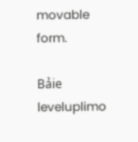movable form.

Bảie leveluplimo